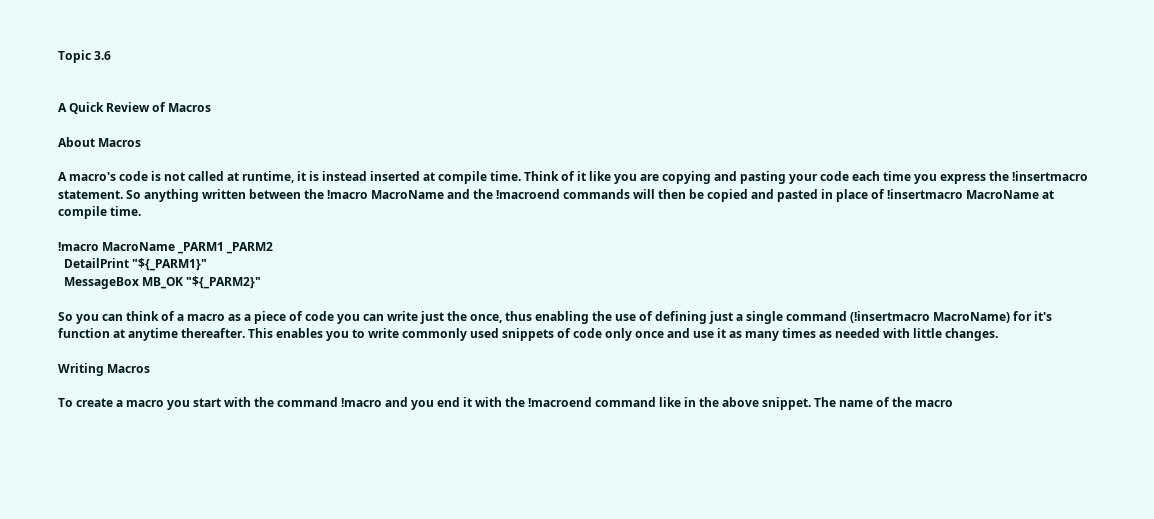Topic 3.6


A Quick Review of Macros

About Macros

A macro's code is not called at runtime, it is instead inserted at compile time. Think of it like you are copying and pasting your code each time you express the !insertmacro statement. So anything written between the !macro MacroName and the !macroend commands will then be copied and pasted in place of !insertmacro MacroName at compile time.

!macro MacroName _PARM1 _PARM2
  DetailPrint "${_PARM1}"
  MessageBox MB_OK "${_PARM2}"

So you can think of a macro as a piece of code you can write just the once, thus enabling the use of defining just a single command (!insertmacro MacroName) for it's function at anytime thereafter. This enables you to write commonly used snippets of code only once and use it as many times as needed with little changes.

Writing Macros

To create a macro you start with the command !macro and you end it with the !macroend command like in the above snippet. The name of the macro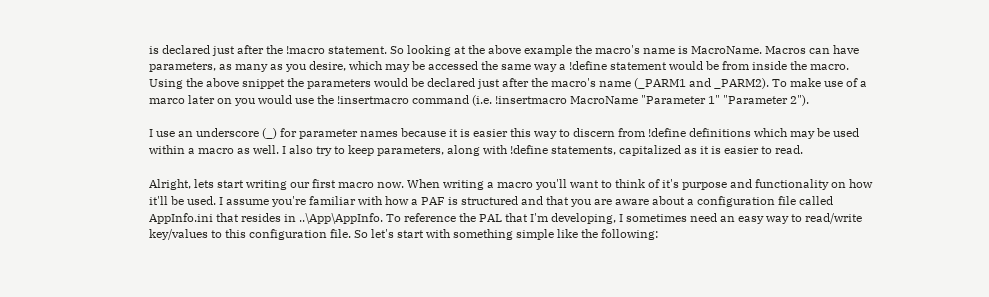is declared just after the !macro statement. So looking at the above example the macro's name is MacroName. Macros can have parameters, as many as you desire, which may be accessed the same way a !define statement would be from inside the macro. Using the above snippet the parameters would be declared just after the macro's name (_PARM1 and _PARM2). To make use of a marco later on you would use the !insertmacro command (i.e. !insertmacro MacroName "Parameter 1" "Parameter 2").

I use an underscore (_) for parameter names because it is easier this way to discern from !define definitions which may be used within a macro as well. I also try to keep parameters, along with !define statements, capitalized as it is easier to read.

Alright, lets start writing our first macro now. When writing a macro you'll want to think of it's purpose and functionality on how it'll be used. I assume you're familiar with how a PAF is structured and that you are aware about a configuration file called AppInfo.ini that resides in ..\App\AppInfo. To reference the PAL that I'm developing, I sometimes need an easy way to read/write key/values to this configuration file. So let's start with something simple like the following: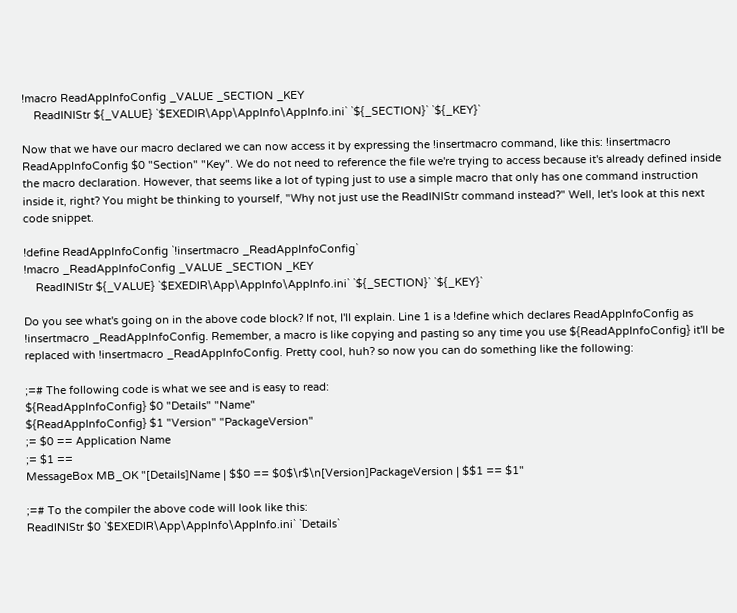!macro ReadAppInfoConfig _VALUE _SECTION _KEY
    ReadINIStr ${_VALUE} `$EXEDIR\App\AppInfo\AppInfo.ini` `${_SECTION}` `${_KEY}`

Now that we have our macro declared we can now access it by expressing the !insertmacro command, like this: !insertmacro ReadAppInfoConfig $0 "Section" "Key". We do not need to reference the file we're trying to access because it's already defined inside the macro declaration. However, that seems like a lot of typing just to use a simple macro that only has one command instruction inside it, right? You might be thinking to yourself, "Why not just use the ReadINIStr command instead?" Well, let's look at this next code snippet.

!define ReadAppInfoConfig `!insertmacro _ReadAppInfoConfig`
!macro _ReadAppInfoConfig _VALUE _SECTION _KEY
    ReadINIStr ${_VALUE} `$EXEDIR\App\AppInfo\AppInfo.ini` `${_SECTION}` `${_KEY}`

Do you see what's going on in the above code block? If not, I'll explain. Line 1 is a !define which declares ReadAppInfoConfig as !insertmacro _ReadAppInfoConfig. Remember, a macro is like copying and pasting so any time you use ${ReadAppInfoConfig} it'll be replaced with !insertmacro _ReadAppInfoConfig. Pretty cool, huh? so now you can do something like the following:

;=# The following code is what we see and is easy to read:
${ReadAppInfoConfig} $0 "Details" "Name"
${ReadAppInfoConfig} $1 "Version" "PackageVersion"
;= $0 == Application Name
;= $1 ==
MessageBox MB_OK "[Details]Name | $$0 == $0$\r$\n[Version]PackageVersion | $$1 == $1"

;=# To the compiler the above code will look like this:
ReadINIStr $0 `$EXEDIR\App\AppInfo\AppInfo.ini` `Details`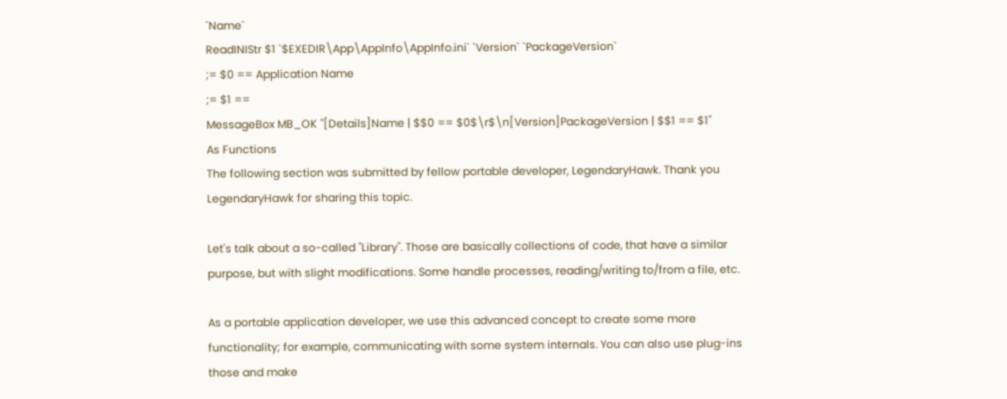`Name`
ReadINIStr $1 `$EXEDIR\App\AppInfo\AppInfo.ini` `Version` `PackageVersion`
;= $0 == Application Name
;= $1 ==
MessageBox MB_OK "[Details]Name | $$0 == $0$\r$\n[Version]PackageVersion | $$1 == $1"
As Functions
The following section was submitted by fellow portable developer, LegendaryHawk. Thank you LegendaryHawk for sharing this topic.

Let's talk about a so-called "Library". Those are basically collections of code, that have a similar purpose, but with slight modifications. Some handle processes, reading/writing to/from a file, etc.

As a portable application developer, we use this advanced concept to create some more functionality; for example, communicating with some system internals. You can also use plug-ins those and make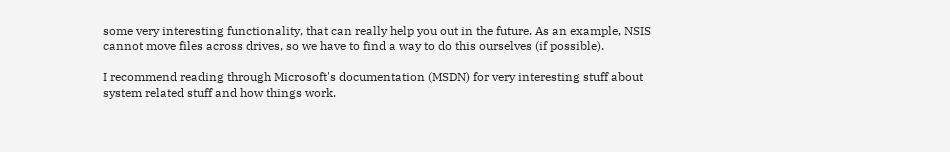some very interesting functionality, that can really help you out in the future. As an example, NSIS cannot move files across drives, so we have to find a way to do this ourselves (if possible).

I recommend reading through Microsoft's documentation (MSDN) for very interesting stuff about system related stuff and how things work.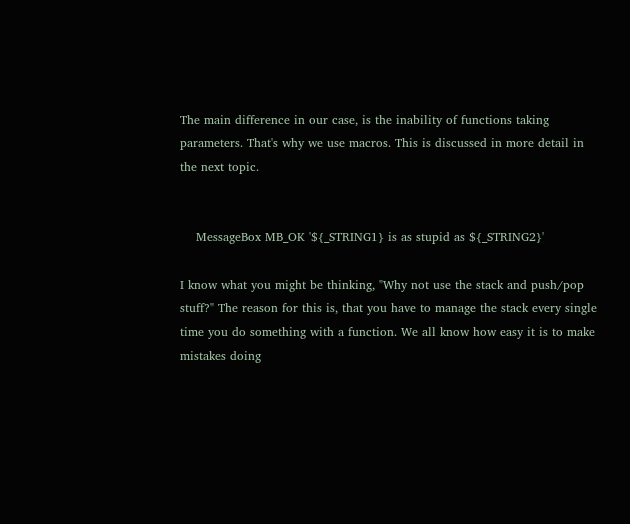The main difference in our case, is the inability of functions taking parameters. That's why we use macros. This is discussed in more detail in the next topic.


    MessageBox MB_OK '${_STRING1} is as stupid as ${_STRING2}'

I know what you might be thinking, "Why not use the stack and push/pop stuff?" The reason for this is, that you have to manage the stack every single time you do something with a function. We all know how easy it is to make mistakes doing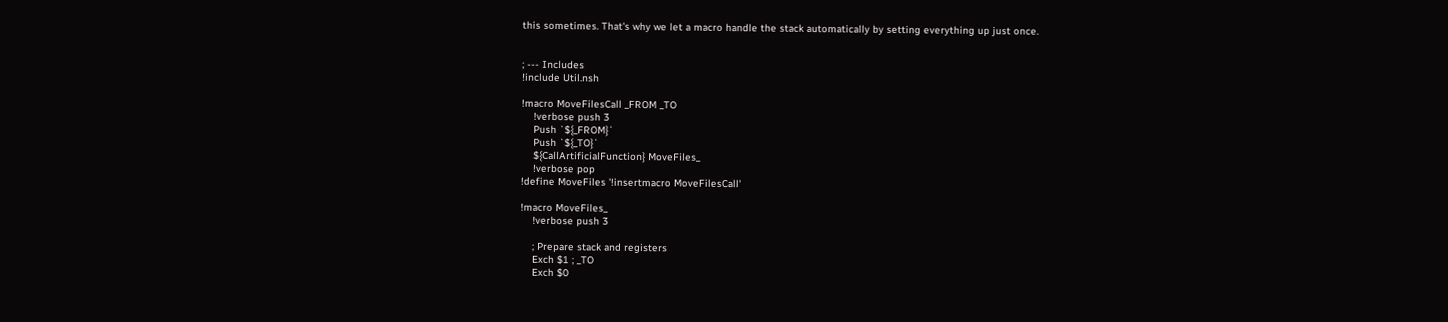this sometimes. That's why we let a macro handle the stack automatically by setting everything up just once.


; --- Includes
!include Util.nsh

!macro MoveFilesCall _FROM _TO
    !verbose push 3
    Push `${_FROM}`
    Push `${_TO}`
    ${CallArtificialFunction} MoveFiles_
    !verbose pop
!define MoveFiles '!insertmacro MoveFilesCall'

!macro MoveFiles_
    !verbose push 3

    ; Prepare stack and registers
    Exch $1 ; _TO
    Exch $0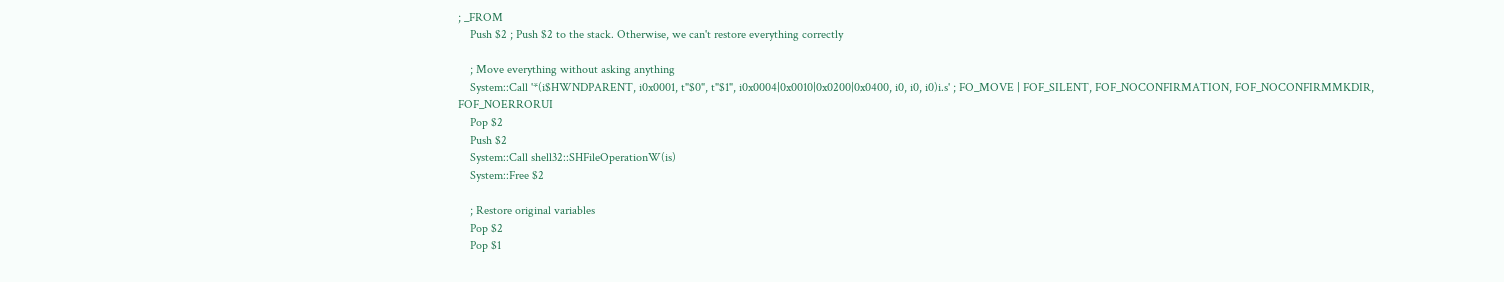; _FROM
    Push $2 ; Push $2 to the stack. Otherwise, we can't restore everything correctly

    ; Move everything without asking anything
    System::Call '*(i$HWNDPARENT, i0x0001, t"$0", t"$1", i0x0004|0x0010|0x0200|0x0400, i0, i0, i0)i.s' ; FO_MOVE | FOF_SILENT, FOF_NOCONFIRMATION, FOF_NOCONFIRMMKDIR, FOF_NOERRORUI
    Pop $2
    Push $2
    System::Call shell32::SHFileOperationW(is)
    System::Free $2

    ; Restore original variables
    Pop $2
    Pop $1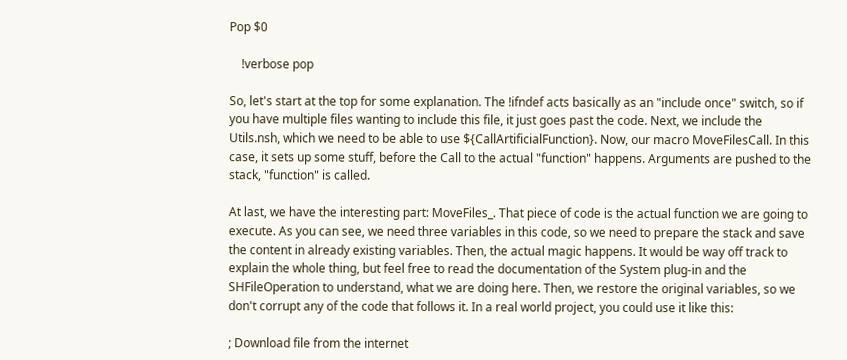Pop $0

    !verbose pop

So, let's start at the top for some explanation. The !ifndef acts basically as an "include once" switch, so if you have multiple files wanting to include this file, it just goes past the code. Next, we include the Utils.nsh, which we need to be able to use ${CallArtificialFunction}. Now, our macro MoveFilesCall. In this case, it sets up some stuff, before the Call to the actual "function" happens. Arguments are pushed to the stack, "function" is called.

At last, we have the interesting part: MoveFiles_. That piece of code is the actual function we are going to execute. As you can see, we need three variables in this code, so we need to prepare the stack and save the content in already existing variables. Then, the actual magic happens. It would be way off track to explain the whole thing, but feel free to read the documentation of the System plug-in and the SHFileOperation to understand, what we are doing here. Then, we restore the original variables, so we don't corrupt any of the code that follows it. In a real world project, you could use it like this:

; Download file from the internet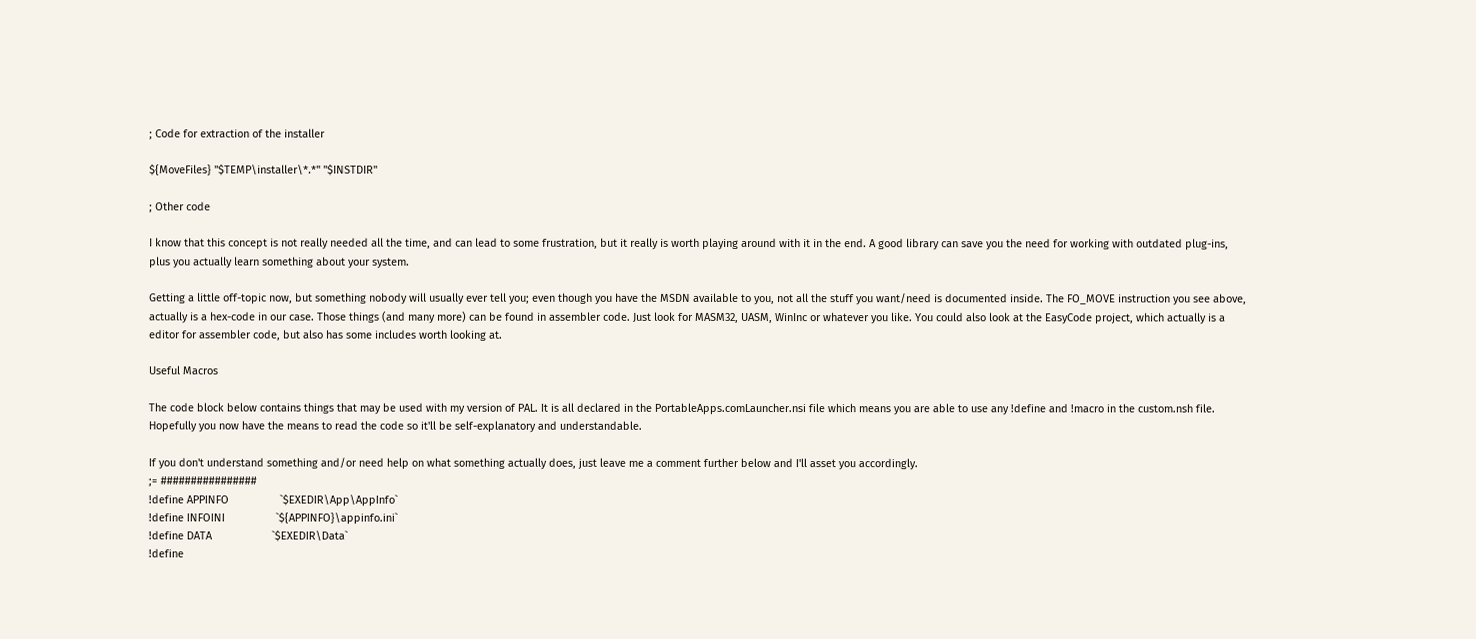; Code for extraction of the installer

${MoveFiles} "$TEMP\installer\*.*" "$INSTDIR"

; Other code

I know that this concept is not really needed all the time, and can lead to some frustration, but it really is worth playing around with it in the end. A good library can save you the need for working with outdated plug-ins, plus you actually learn something about your system.

Getting a little off-topic now, but something nobody will usually ever tell you; even though you have the MSDN available to you, not all the stuff you want/need is documented inside. The FO_MOVE instruction you see above, actually is a hex-code in our case. Those things (and many more) can be found in assembler code. Just look for MASM32, UASM, WinInc or whatever you like. You could also look at the EasyCode project, which actually is a editor for assembler code, but also has some includes worth looking at.

Useful Macros

The code block below contains things that may be used with my version of PAL. It is all declared in the PortableApps.comLauncher.nsi file which means you are able to use any !define and !macro in the custom.nsh file. Hopefully you now have the means to read the code so it'll be self-explanatory and understandable.

If you don't understand something and/or need help on what something actually does, just leave me a comment further below and I'll asset you accordingly.
;= ################
!define APPINFO                 `$EXEDIR\App\AppInfo`
!define INFOINI                 `${APPINFO}\appinfo.ini`
!define DATA                    `$EXEDIR\Data`
!define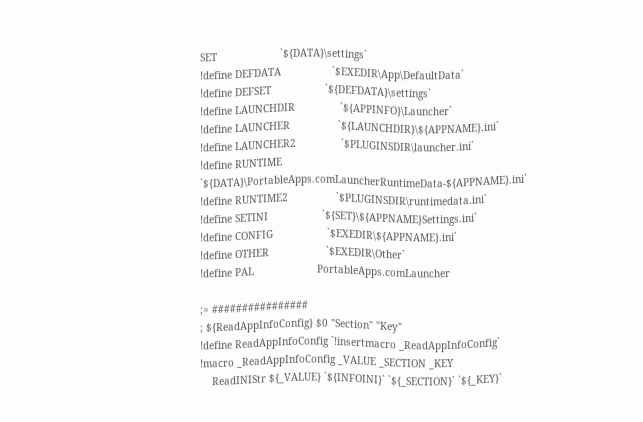SET                     `${DATA}\settings`
!define DEFDATA                 `$EXEDIR\App\DefaultData`
!define DEFSET                  `${DEFDATA}\settings`
!define LAUNCHDIR               `${APPINFO}\Launcher`
!define LAUNCHER                `${LAUNCHDIR}\${APPNAME}.ini`
!define LAUNCHER2               `$PLUGINSDIR\launcher.ini`
!define RUNTIME                 `${DATA}\PortableApps.comLauncherRuntimeData-${APPNAME}.ini`
!define RUNTIME2                `$PLUGINSDIR\runtimedata.ini`
!define SETINI                  `${SET}\${APPNAME}Settings.ini`
!define CONFIG                  `$EXEDIR\${APPNAME}.ini`
!define OTHER                   `$EXEDIR\Other`
!define PAL                     PortableApps.comLauncher

;= ################
; ${ReadAppInfoConfig} $0 "Section" "Key"
!define ReadAppInfoConfig `!insertmacro _ReadAppInfoConfig`
!macro _ReadAppInfoConfig _VALUE _SECTION _KEY
    ReadINIStr ${_VALUE} `${INFOINI}` `${_SECTION}` `${_KEY}`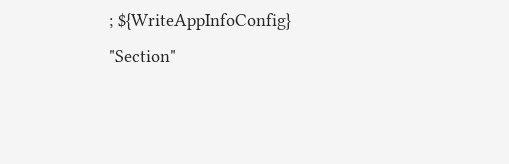; ${WriteAppInfoConfig} "Section"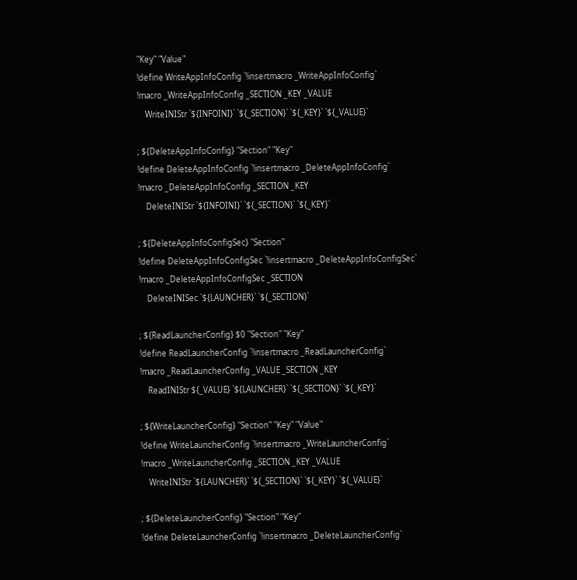"Key" "Value"
!define WriteAppInfoConfig `!insertmacro _WriteAppInfoConfig`
!macro _WriteAppInfoConfig _SECTION _KEY _VALUE
    WriteINIStr `${INFOINI}` `${_SECTION}` `${_KEY}` `${_VALUE}`

; ${DeleteAppInfoConfig} "Section" "Key"
!define DeleteAppInfoConfig `!insertmacro _DeleteAppInfoConfig`
!macro _DeleteAppInfoConfig _SECTION _KEY
    DeleteINIStr `${INFOINI}` `${_SECTION}` `${_KEY}`

; ${DeleteAppInfoConfigSec} "Section"
!define DeleteAppInfoConfigSec `!insertmacro _DeleteAppInfoConfigSec`
!macro _DeleteAppInfoConfigSec _SECTION
    DeleteINISec `${LAUNCHER}` `${_SECTION}`

; ${ReadLauncherConfig} $0 "Section" "Key"
!define ReadLauncherConfig `!insertmacro _ReadLauncherConfig`
!macro _ReadLauncherConfig _VALUE _SECTION _KEY
    ReadINIStr ${_VALUE} `${LAUNCHER}` `${_SECTION}` `${_KEY}`

; ${WriteLauncherConfig} "Section" "Key" "Value"
!define WriteLauncherConfig `!insertmacro _WriteLauncherConfig`
!macro _WriteLauncherConfig _SECTION _KEY _VALUE
    WriteINIStr `${LAUNCHER}` `${_SECTION}` `${_KEY}` `${_VALUE}`

; ${DeleteLauncherConfig} "Section" "Key"
!define DeleteLauncherConfig `!insertmacro _DeleteLauncherConfig`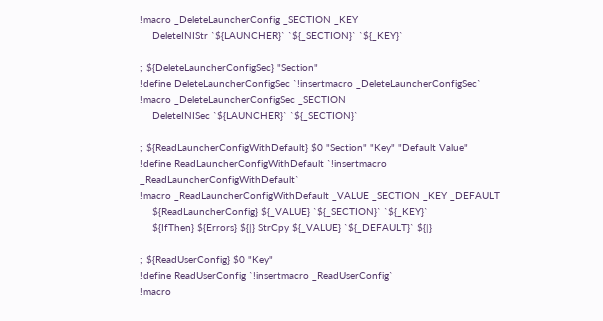!macro _DeleteLauncherConfig _SECTION _KEY
    DeleteINIStr `${LAUNCHER}` `${_SECTION}` `${_KEY}`

; ${DeleteLauncherConfigSec} "Section"
!define DeleteLauncherConfigSec `!insertmacro _DeleteLauncherConfigSec`
!macro _DeleteLauncherConfigSec _SECTION
    DeleteINISec `${LAUNCHER}` `${_SECTION}`

; ${ReadLauncherConfigWithDefault} $0 "Section" "Key" "Default Value"
!define ReadLauncherConfigWithDefault `!insertmacro _ReadLauncherConfigWithDefault`
!macro _ReadLauncherConfigWithDefault _VALUE _SECTION _KEY _DEFAULT
    ${ReadLauncherConfig} ${_VALUE} `${_SECTION}` `${_KEY}`
    ${IfThen} ${Errors} ${|} StrCpy ${_VALUE} `${_DEFAULT}` ${|}

; ${ReadUserConfig} $0 "Key"
!define ReadUserConfig `!insertmacro _ReadUserConfig`
!macro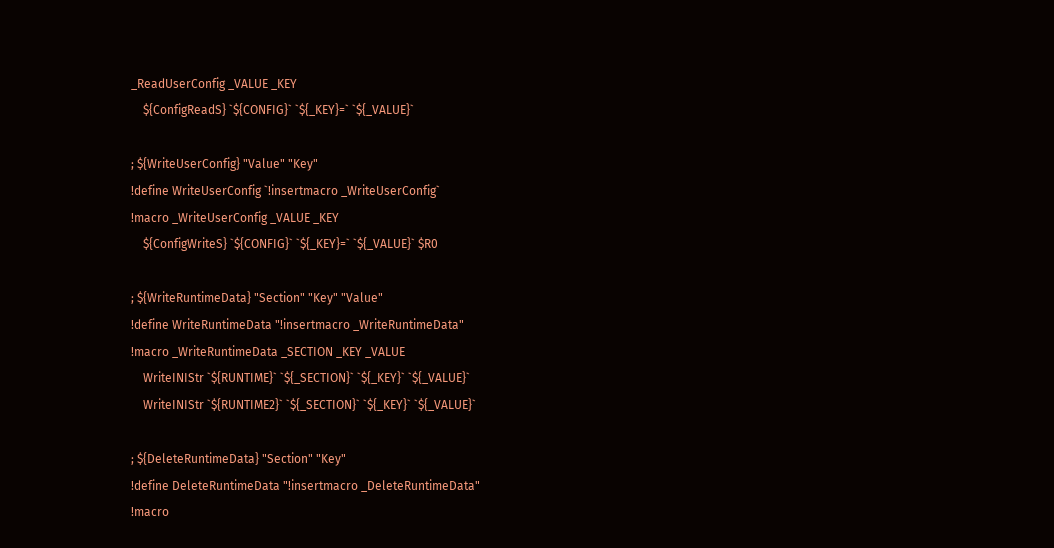_ReadUserConfig _VALUE _KEY
    ${ConfigReadS} `${CONFIG}` `${_KEY}=` `${_VALUE}`

; ${WriteUserConfig} "Value" "Key"
!define WriteUserConfig `!insertmacro _WriteUserConfig`
!macro _WriteUserConfig _VALUE _KEY
    ${ConfigWriteS} `${CONFIG}` `${_KEY}=` `${_VALUE}` $R0

; ${WriteRuntimeData} "Section" "Key" "Value"
!define WriteRuntimeData "!insertmacro _WriteRuntimeData"
!macro _WriteRuntimeData _SECTION _KEY _VALUE
    WriteINIStr `${RUNTIME}` `${_SECTION}` `${_KEY}` `${_VALUE}`
    WriteINIStr `${RUNTIME2}` `${_SECTION}` `${_KEY}` `${_VALUE}`

; ${DeleteRuntimeData} "Section" "Key"
!define DeleteRuntimeData "!insertmacro _DeleteRuntimeData"
!macro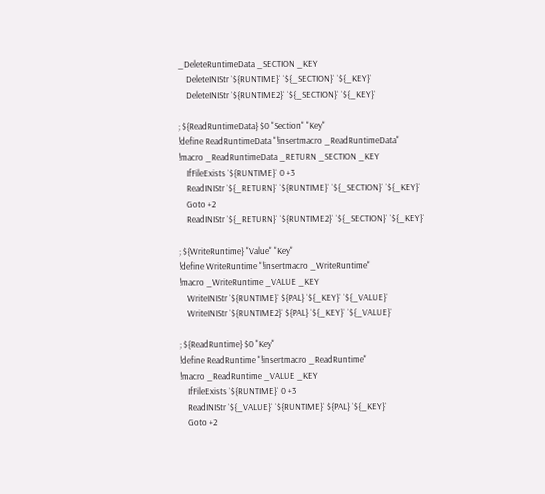_DeleteRuntimeData _SECTION _KEY
    DeleteINIStr `${RUNTIME}` `${_SECTION}` `${_KEY}`
    DeleteINIStr `${RUNTIME2}` `${_SECTION}` `${_KEY}`

; ${ReadRuntimeData} $0 "Section" "Key"
!define ReadRuntimeData "!insertmacro _ReadRuntimeData"
!macro _ReadRuntimeData _RETURN _SECTION _KEY
    IfFileExists `${RUNTIME}` 0 +3
    ReadINIStr `${_RETURN}` `${RUNTIME}` `${_SECTION}` `${_KEY}`
    Goto +2
    ReadINIStr `${_RETURN}` `${RUNTIME2}` `${_SECTION}` `${_KEY}`

; ${WriteRuntime} "Value" "Key"
!define WriteRuntime "!insertmacro _WriteRuntime"
!macro _WriteRuntime _VALUE _KEY
    WriteINIStr `${RUNTIME}` ${PAL} `${_KEY}` `${_VALUE}`
    WriteINIStr `${RUNTIME2}` ${PAL} `${_KEY}` `${_VALUE}`

; ${ReadRuntime} $0 "Key"
!define ReadRuntime "!insertmacro _ReadRuntime"
!macro _ReadRuntime _VALUE _KEY
    IfFileExists `${RUNTIME}` 0 +3
    ReadINIStr `${_VALUE}` `${RUNTIME}` ${PAL} `${_KEY}`
    Goto +2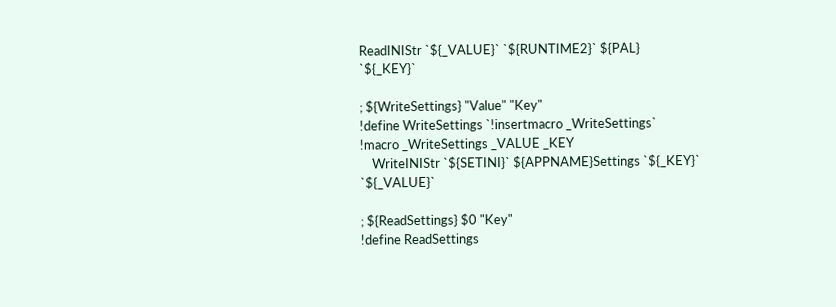ReadINIStr `${_VALUE}` `${RUNTIME2}` ${PAL} `${_KEY}`

; ${WriteSettings} "Value" "Key"
!define WriteSettings `!insertmacro _WriteSettings`
!macro _WriteSettings _VALUE _KEY
    WriteINIStr `${SETINI}` ${APPNAME}Settings `${_KEY}` `${_VALUE}`

; ${ReadSettings} $0 "Key"
!define ReadSettings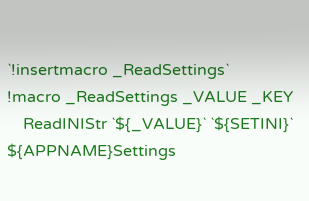`!insertmacro _ReadSettings`
!macro _ReadSettings _VALUE _KEY
    ReadINIStr `${_VALUE}` `${SETINI}` ${APPNAME}Settings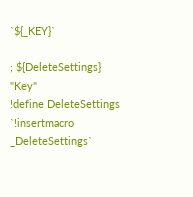`${_KEY}`

; ${DeleteSettings} "Key"
!define DeleteSettings `!insertmacro _DeleteSettings`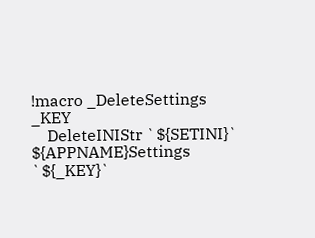!macro _DeleteSettings _KEY
    DeleteINIStr `${SETINI}` ${APPNAME}Settings `${_KEY}`